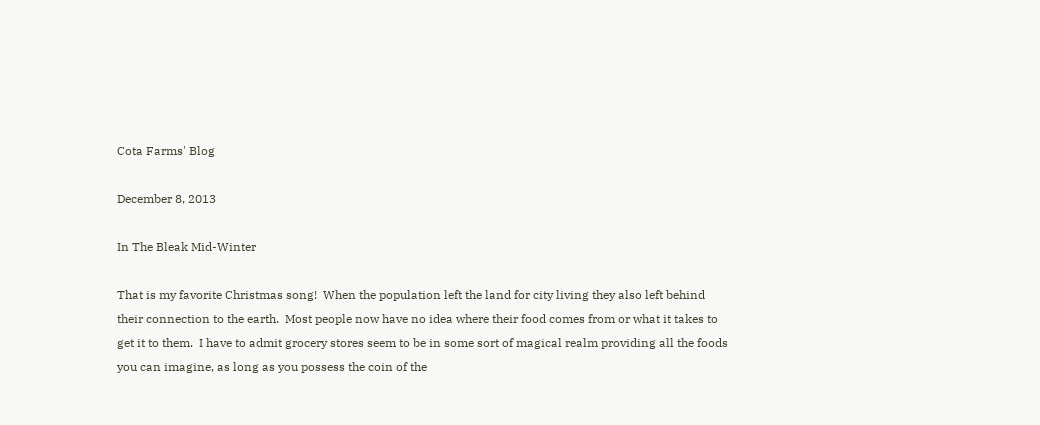Cota Farms' Blog

December 8, 2013

In The Bleak Mid-Winter

That is my favorite Christmas song!  When the population left the land for city living they also left behind their connection to the earth.  Most people now have no idea where their food comes from or what it takes to get it to them.  I have to admit grocery stores seem to be in some sort of magical realm providing all the foods you can imagine, as long as you possess the coin of the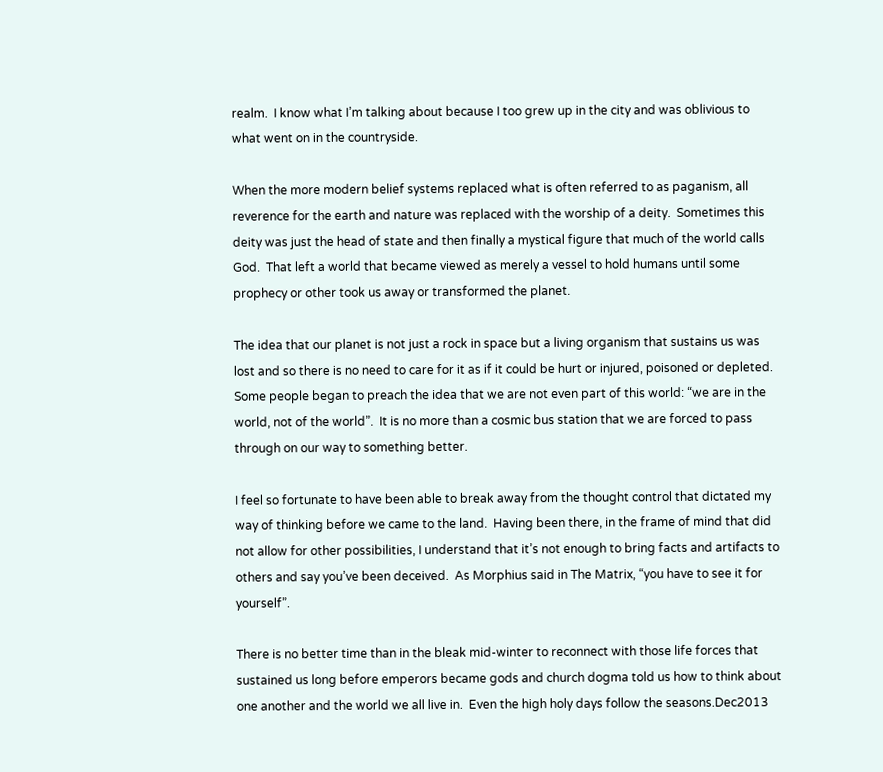realm.  I know what I’m talking about because I too grew up in the city and was oblivious to what went on in the countryside.

When the more modern belief systems replaced what is often referred to as paganism, all reverence for the earth and nature was replaced with the worship of a deity.  Sometimes this deity was just the head of state and then finally a mystical figure that much of the world calls God.  That left a world that became viewed as merely a vessel to hold humans until some prophecy or other took us away or transformed the planet.

The idea that our planet is not just a rock in space but a living organism that sustains us was lost and so there is no need to care for it as if it could be hurt or injured, poisoned or depleted.  Some people began to preach the idea that we are not even part of this world: “we are in the world, not of the world”.  It is no more than a cosmic bus station that we are forced to pass through on our way to something better.

I feel so fortunate to have been able to break away from the thought control that dictated my way of thinking before we came to the land.  Having been there, in the frame of mind that did not allow for other possibilities, I understand that it’s not enough to bring facts and artifacts to others and say you’ve been deceived.  As Morphius said in The Matrix, “you have to see it for yourself”.

There is no better time than in the bleak mid-winter to reconnect with those life forces that sustained us long before emperors became gods and church dogma told us how to think about one another and the world we all live in.  Even the high holy days follow the seasons.Dec2013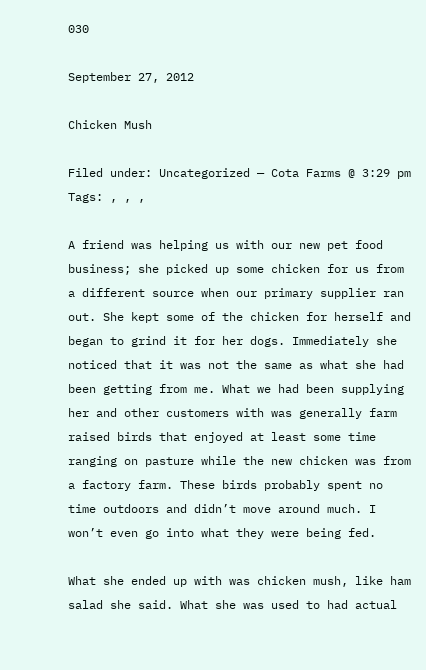030

September 27, 2012

Chicken Mush

Filed under: Uncategorized — Cota Farms @ 3:29 pm
Tags: , , ,

A friend was helping us with our new pet food business; she picked up some chicken for us from a different source when our primary supplier ran out. She kept some of the chicken for herself and began to grind it for her dogs. Immediately she noticed that it was not the same as what she had been getting from me. What we had been supplying her and other customers with was generally farm raised birds that enjoyed at least some time ranging on pasture while the new chicken was from a factory farm. These birds probably spent no time outdoors and didn’t move around much. I won’t even go into what they were being fed.

What she ended up with was chicken mush, like ham salad she said. What she was used to had actual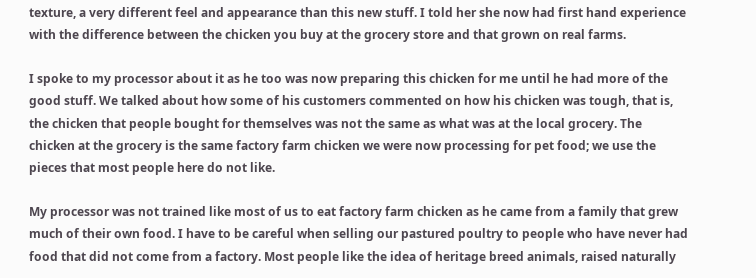texture, a very different feel and appearance than this new stuff. I told her she now had first hand experience with the difference between the chicken you buy at the grocery store and that grown on real farms.

I spoke to my processor about it as he too was now preparing this chicken for me until he had more of the good stuff. We talked about how some of his customers commented on how his chicken was tough, that is, the chicken that people bought for themselves was not the same as what was at the local grocery. The chicken at the grocery is the same factory farm chicken we were now processing for pet food; we use the pieces that most people here do not like.

My processor was not trained like most of us to eat factory farm chicken as he came from a family that grew much of their own food. I have to be careful when selling our pastured poultry to people who have never had food that did not come from a factory. Most people like the idea of heritage breed animals, raised naturally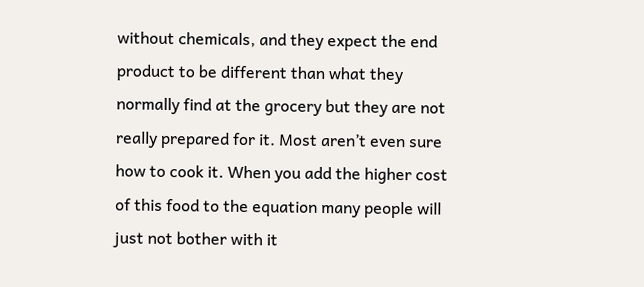without chemicals, and they expect the end product to be different than what they normally find at the grocery but they are not really prepared for it. Most aren’t even sure how to cook it. When you add the higher cost of this food to the equation many people will just not bother with it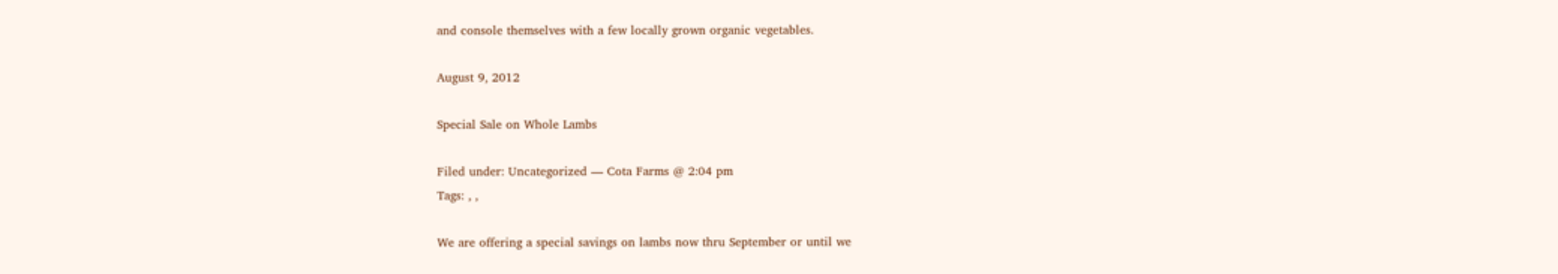and console themselves with a few locally grown organic vegetables.

August 9, 2012

Special Sale on Whole Lambs

Filed under: Uncategorized — Cota Farms @ 2:04 pm
Tags: , ,

We are offering a special savings on lambs now thru September or until we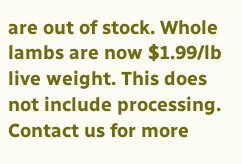are out of stock. Whole lambs are now $1.99/lb live weight. This does not include processing. Contact us for more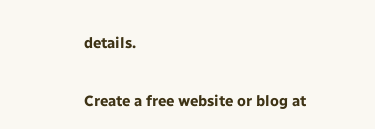details.

Create a free website or blog at